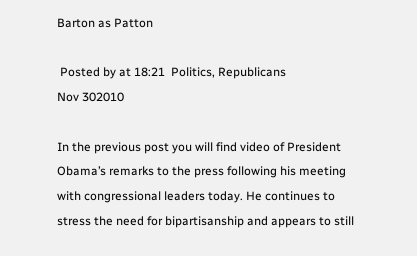Barton as Patton

 Posted by at 18:21  Politics, Republicans
Nov 302010

In the previous post you will find video of President Obama’s remarks to the press following his meeting with congressional leaders today. He continues to stress the need for bipartisanship and appears to still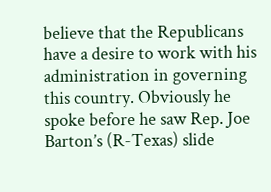believe that the Republicans have a desire to work with his administration in governing this country. Obviously he spoke before he saw Rep. Joe Barton’s (R-Texas) slide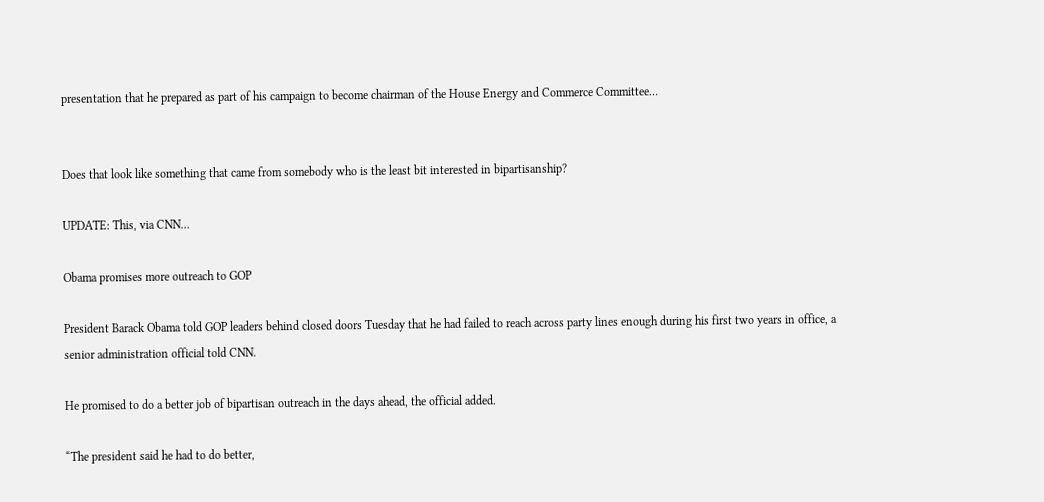presentation that he prepared as part of his campaign to become chairman of the House Energy and Commerce Committee…


Does that look like something that came from somebody who is the least bit interested in bipartisanship?

UPDATE: This, via CNN…

Obama promises more outreach to GOP

President Barack Obama told GOP leaders behind closed doors Tuesday that he had failed to reach across party lines enough during his first two years in office, a senior administration official told CNN.

He promised to do a better job of bipartisan outreach in the days ahead, the official added.

“The president said he had to do better,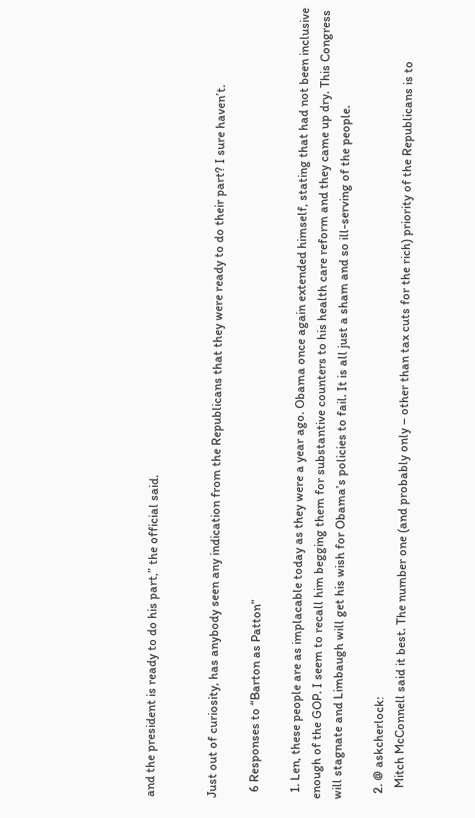and the president is ready to do his part,” the official said.


Just out of curiosity, has anybody seen any indication from the Republicans that they were ready to do their part? I sure haven’t.

  6 Responses to “Barton as Patton”

  1. Len, these people are as implacable today as they were a year ago. Obama once again extended himself, stating that had not been inclusive enough of the GOP. I seem to recall him begging them for substantive counters to his health care reform and they came up dry. This Congress will stagnate and Limbaugh will get his wish for Obama’s policies to fail. It is all just a sham and so ill-serving of the people.

  2. @ askcherlock:
    Mitch McConnell said it best. The number one (and probably only – other than tax cuts for the rich) priority of the Republicans is to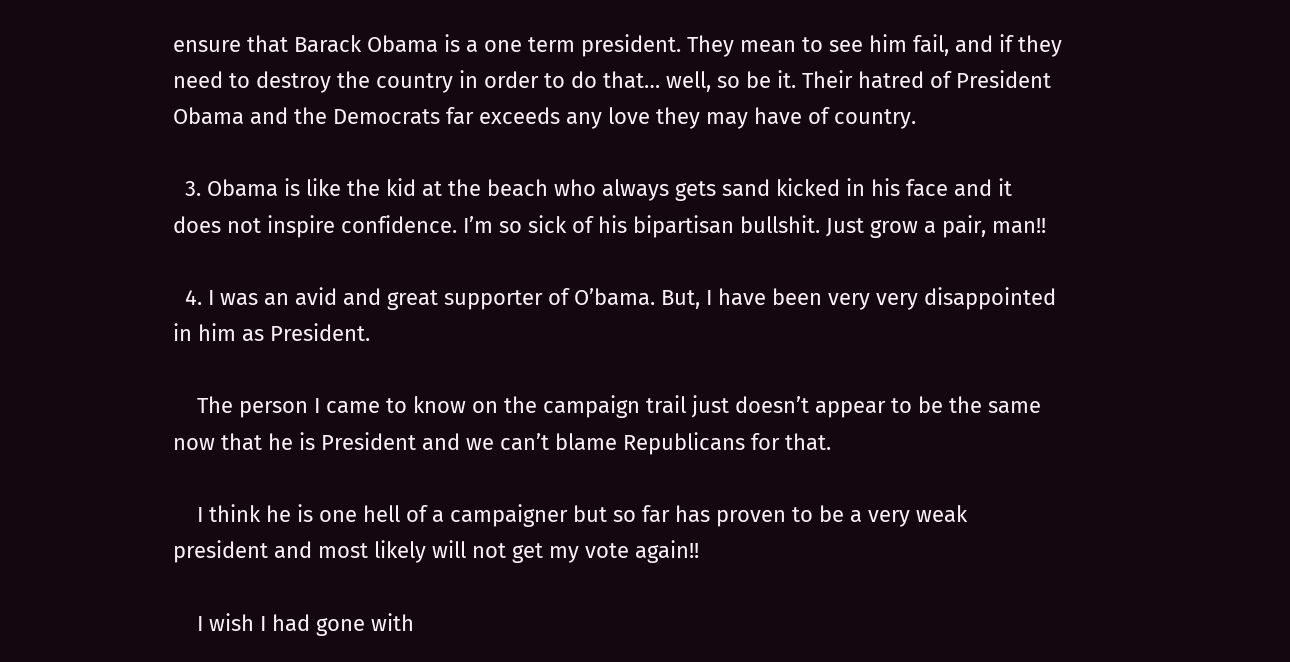ensure that Barack Obama is a one term president. They mean to see him fail, and if they need to destroy the country in order to do that… well, so be it. Their hatred of President Obama and the Democrats far exceeds any love they may have of country.

  3. Obama is like the kid at the beach who always gets sand kicked in his face and it does not inspire confidence. I’m so sick of his bipartisan bullshit. Just grow a pair, man!!

  4. I was an avid and great supporter of O’bama. But, I have been very very disappointed in him as President.

    The person I came to know on the campaign trail just doesn’t appear to be the same now that he is President and we can’t blame Republicans for that.

    I think he is one hell of a campaigner but so far has proven to be a very weak president and most likely will not get my vote again!!

    I wish I had gone with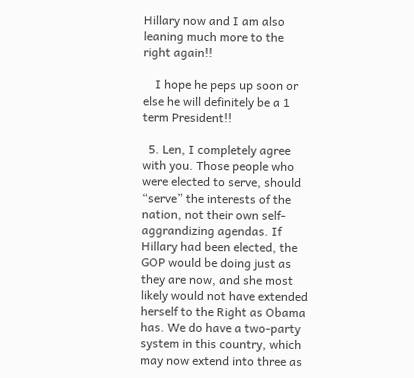Hillary now and I am also leaning much more to the right again!!

    I hope he peps up soon or else he will definitely be a 1 term President!!

  5. Len, I completely agree with you. Those people who were elected to serve, should “serve” the interests of the nation, not their own self-aggrandizing agendas. If Hillary had been elected, the GOP would be doing just as they are now, and she most likely would not have extended herself to the Right as Obama has. We do have a two-party system in this country, which may now extend into three as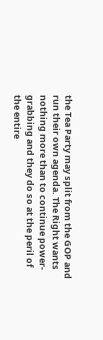the Tea Party may split from the GOP and run their own agenda. The Right wants nothing more than to continue power-grabbing and they do so at the peril of the entire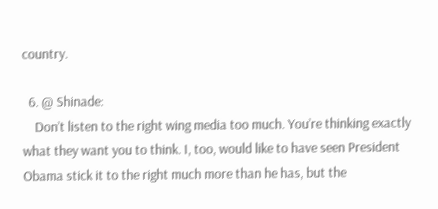country.

  6. @ Shinade:
    Don’t listen to the right wing media too much. You’re thinking exactly what they want you to think. I, too, would like to have seen President Obama stick it to the right much more than he has, but the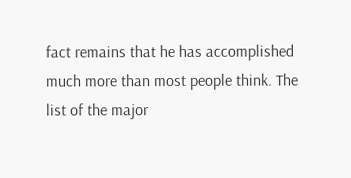fact remains that he has accomplished much more than most people think. The list of the major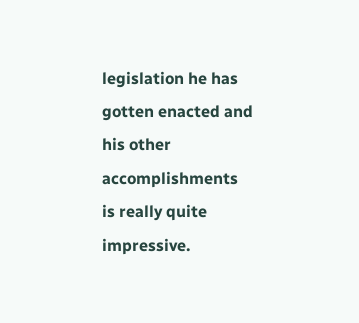legislation he has gotten enacted and his other accomplishments is really quite impressive.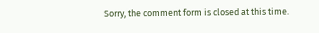Sorry, the comment form is closed at this time.